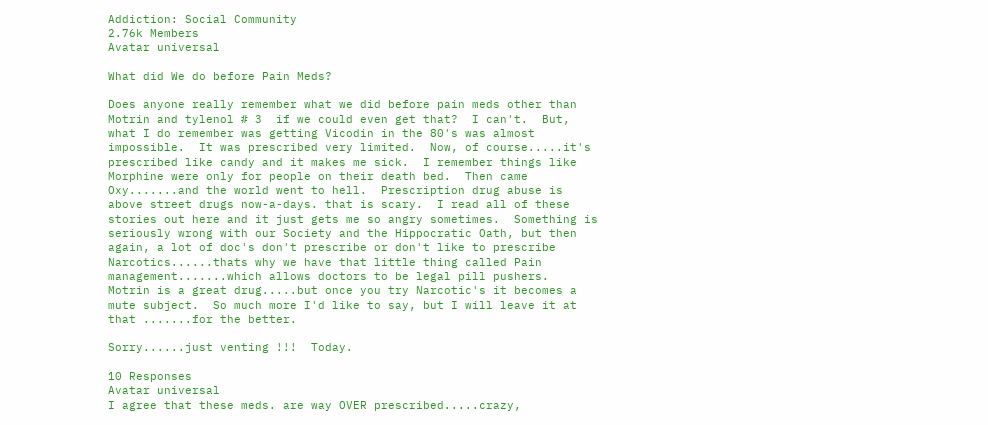Addiction: Social Community
2.76k Members
Avatar universal

What did We do before Pain Meds?

Does anyone really remember what we did before pain meds other than Motrin and tylenol # 3  if we could even get that?  I can't.  But, what I do remember was getting Vicodin in the 80's was almost impossible.  It was prescribed very limited.  Now, of course.....it's prescribed like candy and it makes me sick.  I remember things like Morphine were only for people on their death bed.  Then came Oxy.......and the world went to hell.  Prescription drug abuse is above street drugs now-a-days. that is scary.  I read all of these stories out here and it just gets me so angry sometimes.  Something is seriously wrong with our Society and the Hippocratic Oath, but then again, a lot of doc's don't prescribe or don't like to prescribe Narcotics......thats why we have that little thing called Pain management.......which allows doctors to be legal pill pushers.  Motrin is a great drug.....but once you try Narcotic's it becomes a mute subject.  So much more I'd like to say, but I will leave it at that .......for the better.

Sorry......just venting !!!  Today.

10 Responses
Avatar universal
I agree that these meds. are way OVER prescribed.....crazy,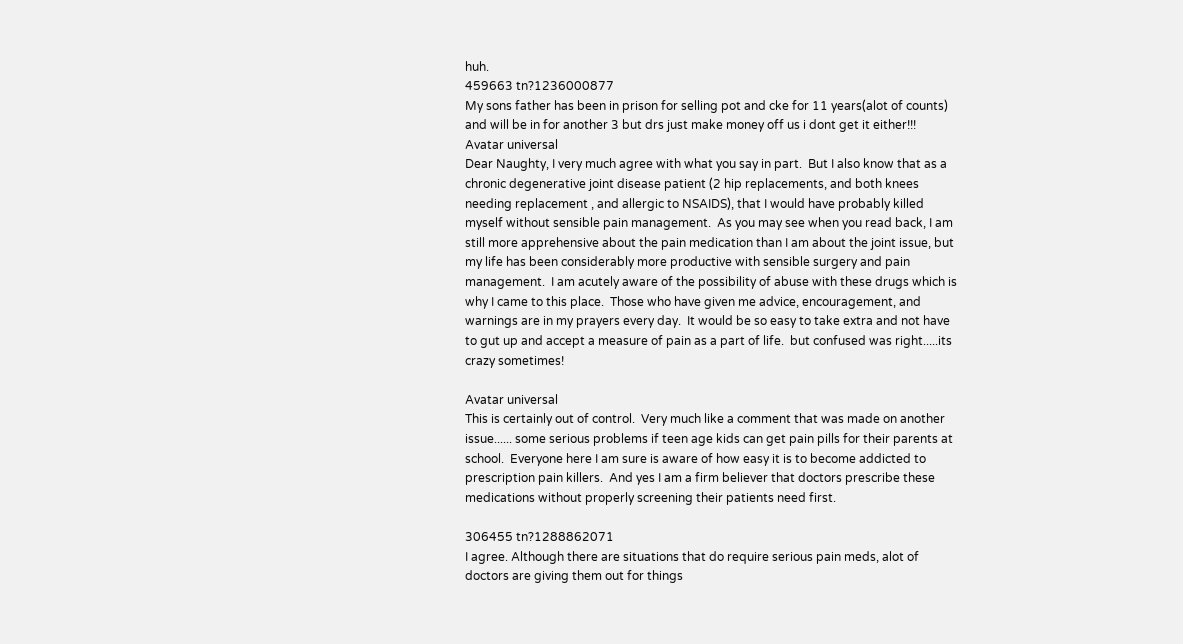huh.
459663 tn?1236000877
My sons father has been in prison for selling pot and cke for 11 years(alot of counts) and will be in for another 3 but drs just make money off us i dont get it either!!!
Avatar universal
Dear Naughty, I very much agree with what you say in part.  But I also know that as a chronic degenerative joint disease patient (2 hip replacements, and both knees needing replacement , and allergic to NSAIDS), that I would have probably killed myself without sensible pain management.  As you may see when you read back, I am still more apprehensive about the pain medication than I am about the joint issue, but my life has been considerably more productive with sensible surgery and pain management.  I am acutely aware of the possibility of abuse with these drugs which is why I came to this place.  Those who have given me advice, encouragement, and warnings are in my prayers every day.  It would be so easy to take extra and not have to gut up and accept a measure of pain as a part of life.  but confused was right.....its crazy sometimes!

Avatar universal
This is certainly out of control.  Very much like a comment that was made on another issue...... some serious problems if teen age kids can get pain pills for their parents at school.  Everyone here I am sure is aware of how easy it is to become addicted to prescription pain killers.  And yes I am a firm believer that doctors prescribe these medications without properly screening their patients need first.

306455 tn?1288862071
I agree. Although there are situations that do require serious pain meds, alot of doctors are giving them out for things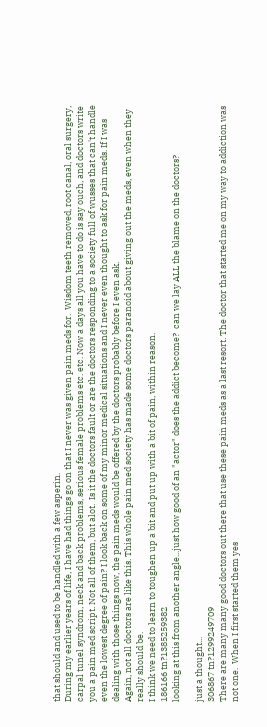that should and used to be handled with a few asperin.
During my earlier years of life, I have had things go on that I never was given pain meds for.  Wisdom teeth removed, root canal, oral surgery, carpal tunel syndrom, neck and back problems, serious female problems etc. etc. Now a days all you have to do is say ouch, and doctors write you a pain med script. Not all of them, but alot.  Is it the doctors fault or are the doctors responding to a society full of wusses that can't handle even the lowest degree of pain? I look back on some of my minor medical situations and I never even thought to ask for pain meds. If I was dealing with those things now, the pain meds would be offered by the doctors probably before I even ask.
Again, not all doctors are like this. This whole pain med society has made some doctors paranoid about giving out the meds, even when they really should be.
I think we need to learn to toughen up a bit and put up with a bit of pain, within reason.
186166 tn?1385259382
looking at this from another angle...just how good of an "actor" does the addict become?  can we lay ALL the blame on the doctors?

just a thought...
306867 tn?1299249709
There are many many good doctors out there that use these pain meds as a last resort. The doctor that started me on my way to addiction was not one.  When I first started them yes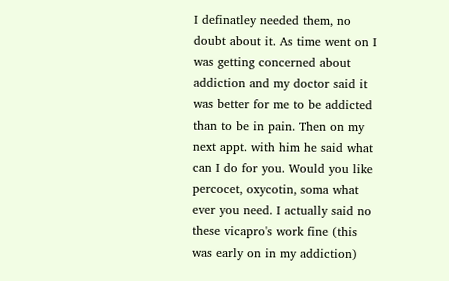I definatley needed them, no doubt about it. As time went on I was getting concerned about addiction and my doctor said it was better for me to be addicted than to be in pain. Then on my next appt. with him he said what can I do for you. Would you like percocet, oxycotin, soma what ever you need. I actually said no these vicapro's work fine (this was early on in my addiction)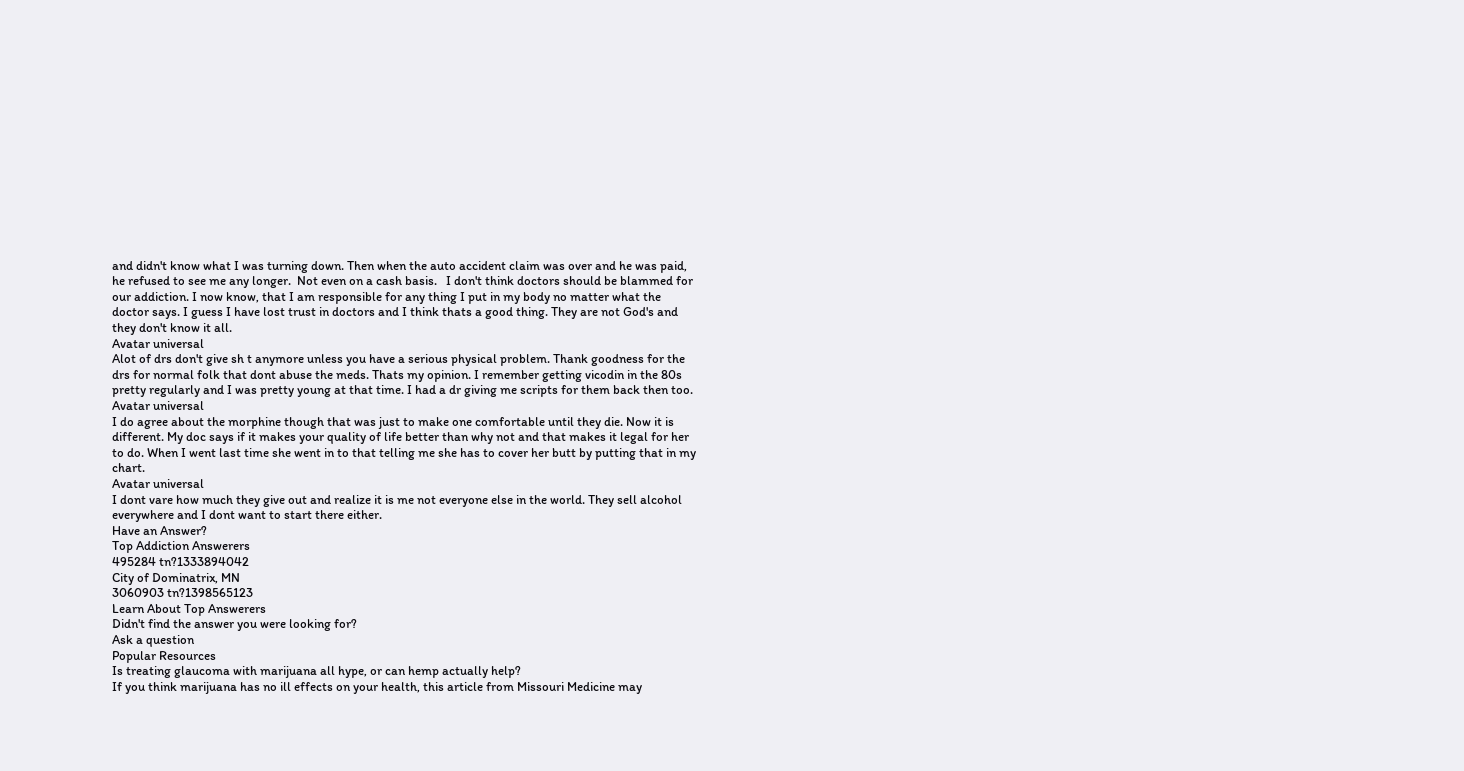and didn't know what I was turning down. Then when the auto accident claim was over and he was paid, he refused to see me any longer.  Not even on a cash basis.   I don't think doctors should be blammed for our addiction. I now know, that I am responsible for any thing I put in my body no matter what the doctor says. I guess I have lost trust in doctors and I think thats a good thing. They are not God's and they don't know it all.
Avatar universal
Alot of drs don't give sh t anymore unless you have a serious physical problem. Thank goodness for the drs for normal folk that dont abuse the meds. Thats my opinion. I remember getting vicodin in the 80s pretty regularly and I was pretty young at that time. I had a dr giving me scripts for them back then too.
Avatar universal
I do agree about the morphine though that was just to make one comfortable until they die. Now it is different. My doc says if it makes your quality of life better than why not and that makes it legal for her to do. When I went last time she went in to that telling me she has to cover her butt by putting that in my chart.
Avatar universal
I dont vare how much they give out and realize it is me not everyone else in the world. They sell alcohol everywhere and I dont want to start there either.
Have an Answer?
Top Addiction Answerers
495284 tn?1333894042
City of Dominatrix, MN
3060903 tn?1398565123
Learn About Top Answerers
Didn't find the answer you were looking for?
Ask a question
Popular Resources
Is treating glaucoma with marijuana all hype, or can hemp actually help?
If you think marijuana has no ill effects on your health, this article from Missouri Medicine may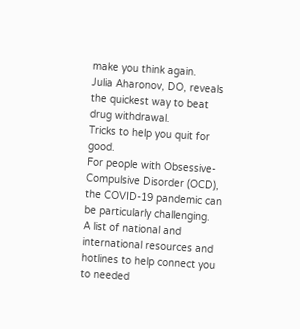make you think again.
Julia Aharonov, DO, reveals the quickest way to beat drug withdrawal.
Tricks to help you quit for good.
For people with Obsessive-Compulsive Disorder (OCD), the COVID-19 pandemic can be particularly challenging.
A list of national and international resources and hotlines to help connect you to needed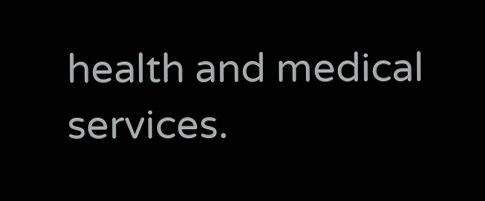health and medical services.